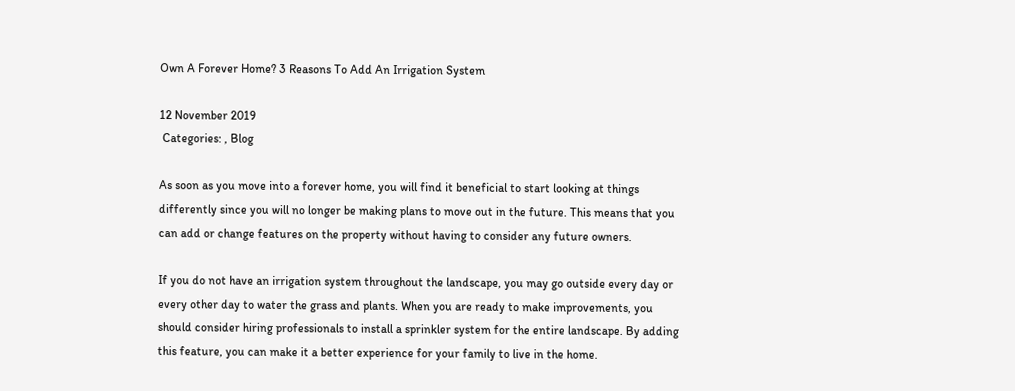Own A Forever Home? 3 Reasons To Add An Irrigation System

12 November 2019
 Categories: , Blog

As soon as you move into a forever home, you will find it beneficial to start looking at things differently since you will no longer be making plans to move out in the future. This means that you can add or change features on the property without having to consider any future owners.

If you do not have an irrigation system throughout the landscape, you may go outside every day or every other day to water the grass and plants. When you are ready to make improvements, you should consider hiring professionals to install a sprinkler system for the entire landscape. By adding this feature, you can make it a better experience for your family to live in the home.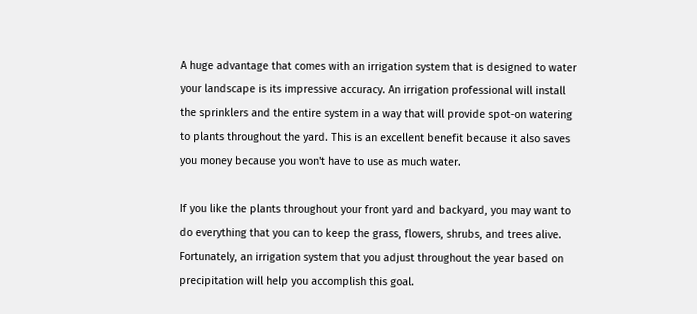A huge advantage that comes with an irrigation system that is designed to water your landscape is its impressive accuracy. An irrigation professional will install the sprinklers and the entire system in a way that will provide spot-on watering to plants throughout the yard. This is an excellent benefit because it also saves you money because you won't have to use as much water.

If you like the plants throughout your front yard and backyard, you may want to do everything that you can to keep the grass, flowers, shrubs, and trees alive. Fortunately, an irrigation system that you adjust throughout the year based on precipitation will help you accomplish this goal.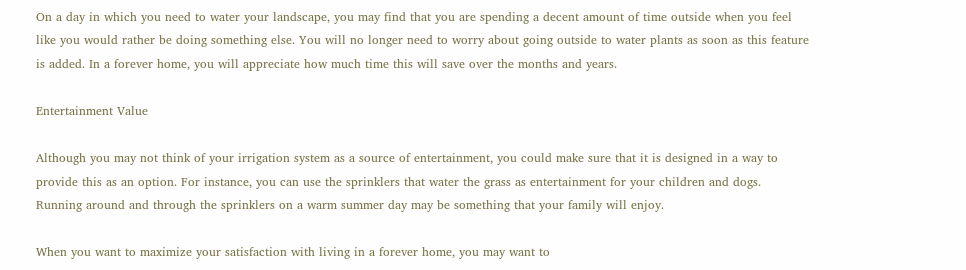On a day in which you need to water your landscape, you may find that you are spending a decent amount of time outside when you feel like you would rather be doing something else. You will no longer need to worry about going outside to water plants as soon as this feature is added. In a forever home, you will appreciate how much time this will save over the months and years.

Entertainment Value

Although you may not think of your irrigation system as a source of entertainment, you could make sure that it is designed in a way to provide this as an option. For instance, you can use the sprinklers that water the grass as entertainment for your children and dogs. Running around and through the sprinklers on a warm summer day may be something that your family will enjoy.

When you want to maximize your satisfaction with living in a forever home, you may want to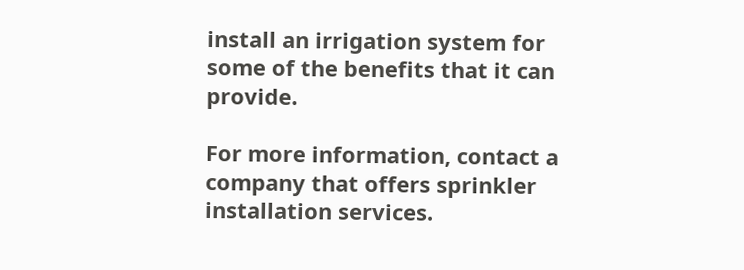install an irrigation system for some of the benefits that it can provide.

For more information, contact a company that offers sprinkler installation services.